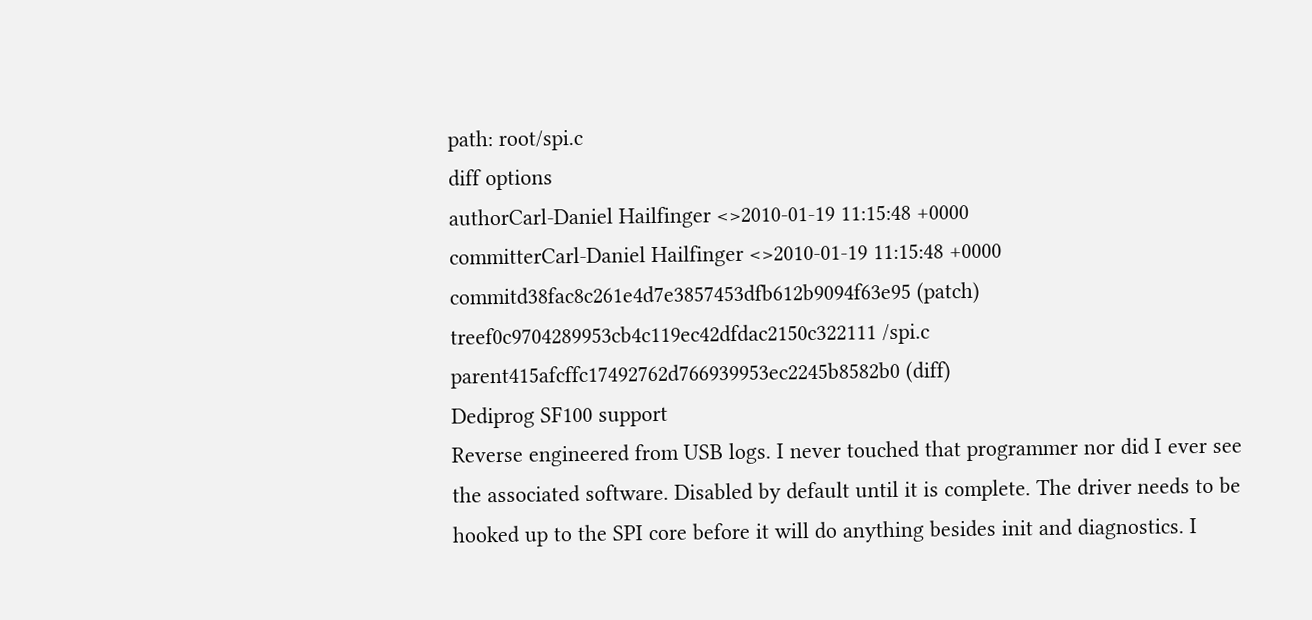path: root/spi.c
diff options
authorCarl-Daniel Hailfinger <>2010-01-19 11:15:48 +0000
committerCarl-Daniel Hailfinger <>2010-01-19 11:15:48 +0000
commitd38fac8c261e4d7e3857453dfb612b9094f63e95 (patch)
treef0c9704289953cb4c119ec42dfdac2150c322111 /spi.c
parent415afcffc17492762d766939953ec2245b8582b0 (diff)
Dediprog SF100 support
Reverse engineered from USB logs. I never touched that programmer nor did I ever see the associated software. Disabled by default until it is complete. The driver needs to be hooked up to the SPI core before it will do anything besides init and diagnostics. I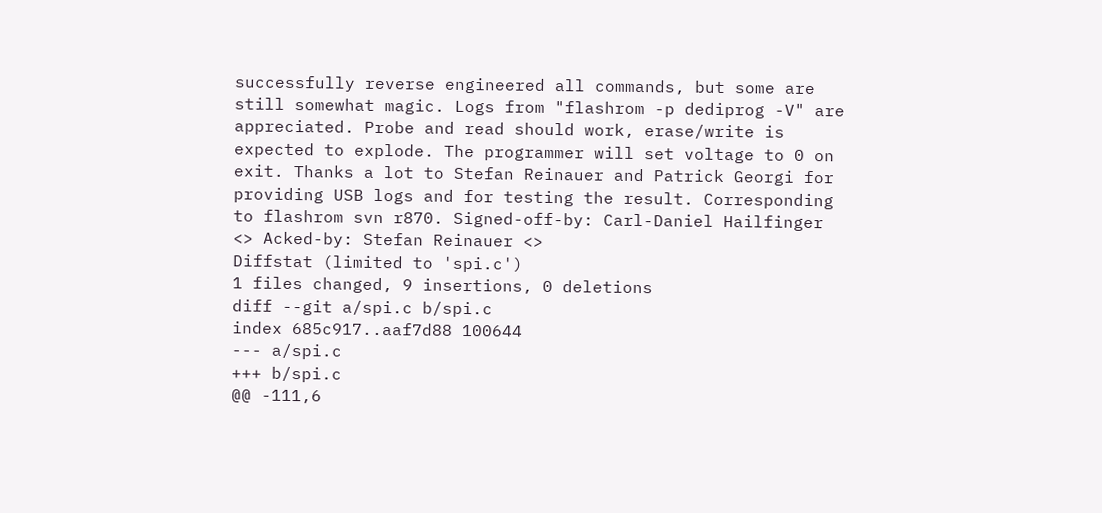successfully reverse engineered all commands, but some are still somewhat magic. Logs from "flashrom -p dediprog -V" are appreciated. Probe and read should work, erase/write is expected to explode. The programmer will set voltage to 0 on exit. Thanks a lot to Stefan Reinauer and Patrick Georgi for providing USB logs and for testing the result. Corresponding to flashrom svn r870. Signed-off-by: Carl-Daniel Hailfinger <> Acked-by: Stefan Reinauer <>
Diffstat (limited to 'spi.c')
1 files changed, 9 insertions, 0 deletions
diff --git a/spi.c b/spi.c
index 685c917..aaf7d88 100644
--- a/spi.c
+++ b/spi.c
@@ -111,6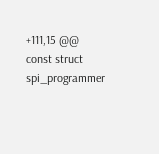+111,15 @@ const struct spi_programmer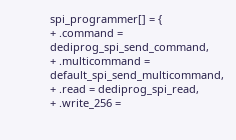spi_programmer[] = {
+ .command = dediprog_spi_send_command,
+ .multicommand = default_spi_send_multicommand,
+ .read = dediprog_spi_read,
+ .write_256 =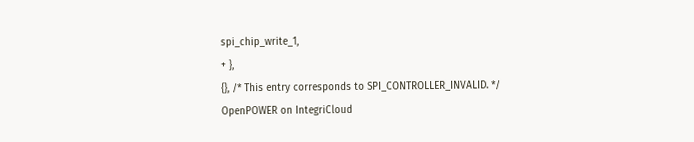spi_chip_write_1,
+ },
{}, /* This entry corresponds to SPI_CONTROLLER_INVALID. */
OpenPOWER on IntegriCloud